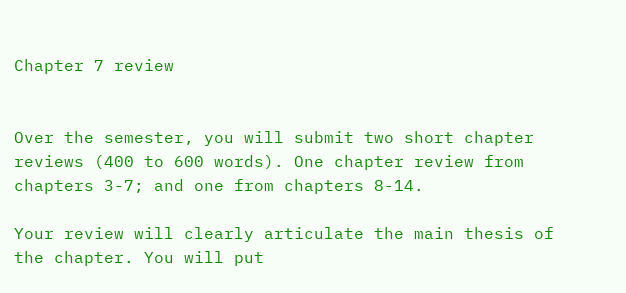Chapter 7 review


Over the semester, you will submit two short chapter reviews (400 to 600 words). One chapter review from chapters 3-7; and one from chapters 8-14.

Your review will clearly articulate the main thesis of the chapter. You will put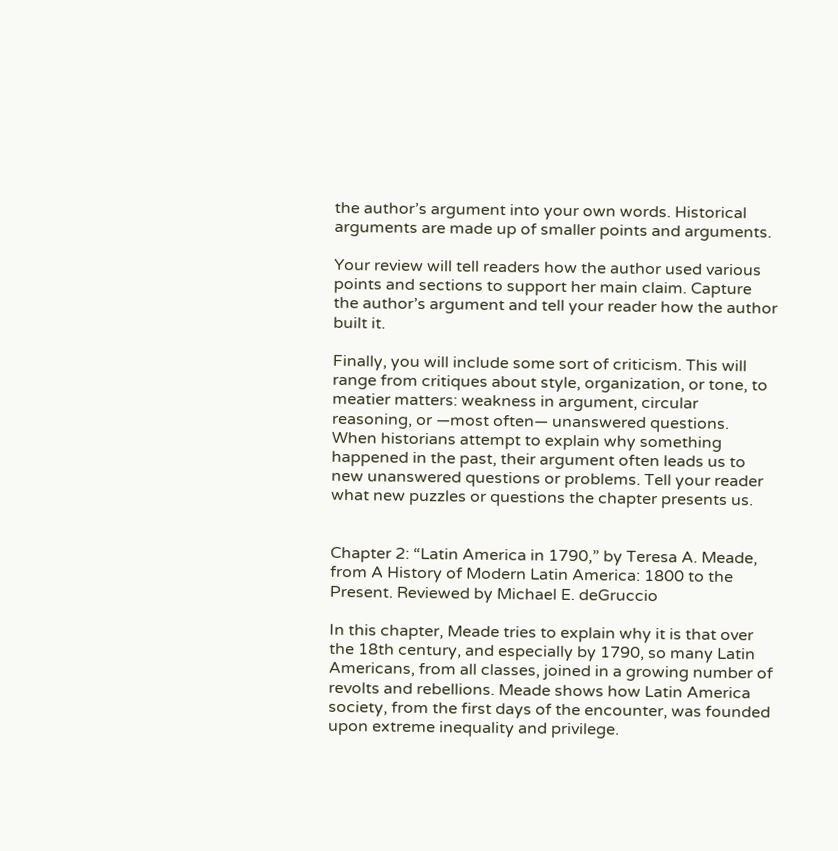the author’s argument into your own words. Historical arguments are made up of smaller points and arguments.

Your review will tell readers how the author used various points and sections to support her main claim. Capture the author’s argument and tell your reader how the author built it.

Finally, you will include some sort of criticism. This will range from critiques about style, organization, or tone, to meatier matters: weakness in argument, circular reasoning, or —most often— unanswered questions. When historians attempt to explain why something happened in the past, their argument often leads us to new unanswered questions or problems. Tell your reader what new puzzles or questions the chapter presents us.


Chapter 2: “Latin America in 1790,” by Teresa A. Meade, from A History of Modern Latin America: 1800 to the Present. Reviewed by Michael E. deGruccio

In this chapter, Meade tries to explain why it is that over the 18th century, and especially by 1790, so many Latin Americans, from all classes, joined in a growing number of revolts and rebellions. Meade shows how Latin America society, from the first days of the encounter, was founded upon extreme inequality and privilege.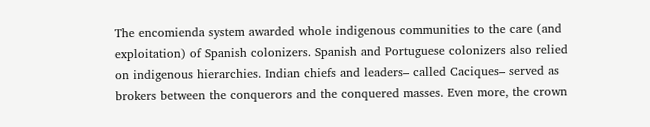The encomienda system awarded whole indigenous communities to the care (and exploitation) of Spanish colonizers. Spanish and Portuguese colonizers also relied on indigenous hierarchies. Indian chiefs and leaders– called Caciques– served as brokers between the conquerors and the conquered masses. Even more, the crown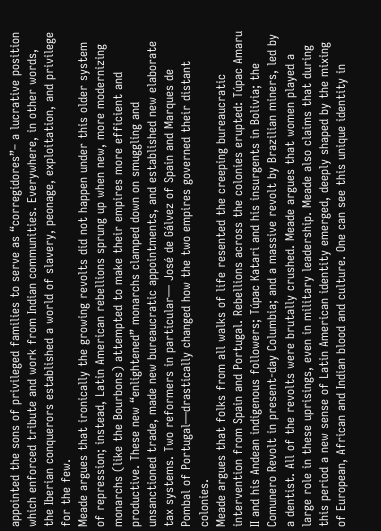appointed the sons of privileged families to serve as “corregidores”– a lucrative position which enforced tribute and work from Indian communities. Everywhere, in other words, the Iberian conquerors established a world of slavery, peonage, exploitation, and privilege for the few.
Meade argues that ironically the growing revolts did not happen under this older system of repression; instead, Latin American rebellions sprung up when new, more modernizing monarchs (like the Bourbons) attempted to make their empires more efficient and productive. These new “enlightened” monarchs clamped down on smuggling and unsanctioned trade, made new bureaucratic appointments, and established new elaborate tax systems. Two reformers in particular— José de Gálvez of Spain and Marques de Pombal of Portugal—drastically changed how the two empires governed their distant colonies.
Meade argues that folks from all walks of life resented the creeping bureaucratic intervention from Spain and Portugal. Rebellions across the colonies erupted: Túpac Amaru II and his Andean indigenous followers; Túpac Katari and his insurgents in Bolivia; the Comunero Revolt in present-day Columbia; and a massive revolt by Brazilian miners, led by a dentist. All of the revolts were brutally crushed. Meade argues that women played a large role in these uprisings, even in military leadership. Meade also claims that during this period a new sense of Latin American identity emerged, deeply shaped by the mixing of European, African and Indian blood and culture. One can see this unique identity in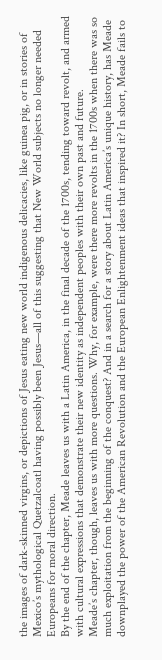the images of dark-skinned virgins, or depictions of Jesus eating new world indigenous delicacies, like guinea pig, or in stories of Mexico’s mythological Quetzalcoatl having possibly been Jesus—all of this suggesting that New World subjects no longer needed Europeans for moral direction.
By the end of the chapter, Meade leaves us with a Latin America, in the final decade of the 1700s, tending toward revolt, and armed with cultural expressions that demonstrate their new identity as independent peoples with their own past and future.
Meade’s chapter, though, leaves us with more questions. Why, for example, were there more revolts in the 1700s when there was so much exploitation from the beginning of the conquest? And in a search for a story about Latin America’s unique history, has Meade downplayed the power of the American Revolution and the European Enlightenment ideas that inspired it? In short, Meade fails to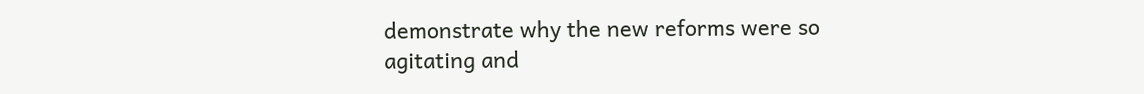demonstrate why the new reforms were so agitating and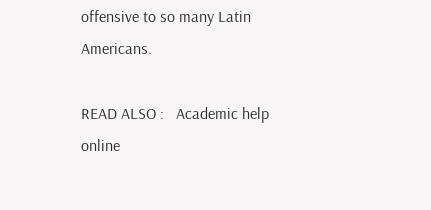offensive to so many Latin Americans.

READ ALSO :   Academic help online